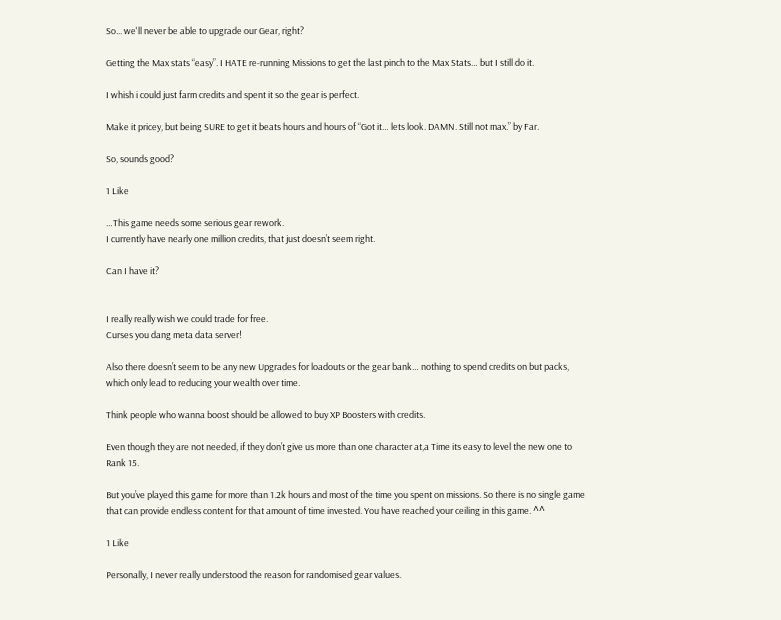So... we'll never be able to upgrade our Gear, right?

Getting the Max stats “easy”. I HATE re-running Missions to get the last pinch to the Max Stats… but I still do it.

I whish i could just farm credits and spent it so the gear is perfect.

Make it pricey, but being SURE to get it beats hours and hours of “Got it… lets look. DAMN. Still not max.” by Far.

So, sounds good?

1 Like

…This game needs some serious gear rework.
I currently have nearly one million credits, that just doesn’t seem right.

Can I have it?


I really really wish we could trade for free.
Curses you dang meta data server!

Also there doesn’t seem to be any new Upgrades for loadouts or the gear bank… nothing to spend credits on but packs, which only lead to reducing your wealth over time.

Think people who wanna boost should be allowed to buy XP Boosters with credits.

Even though they are not needed, if they don’t give us more than one character at,a Time its easy to level the new one to Rank 15.

But you’ve played this game for more than 1.2k hours and most of the time you spent on missions. So there is no single game that can provide endless content for that amount of time invested. You have reached your ceiling in this game. ^^

1 Like

Personally, I never really understood the reason for randomised gear values.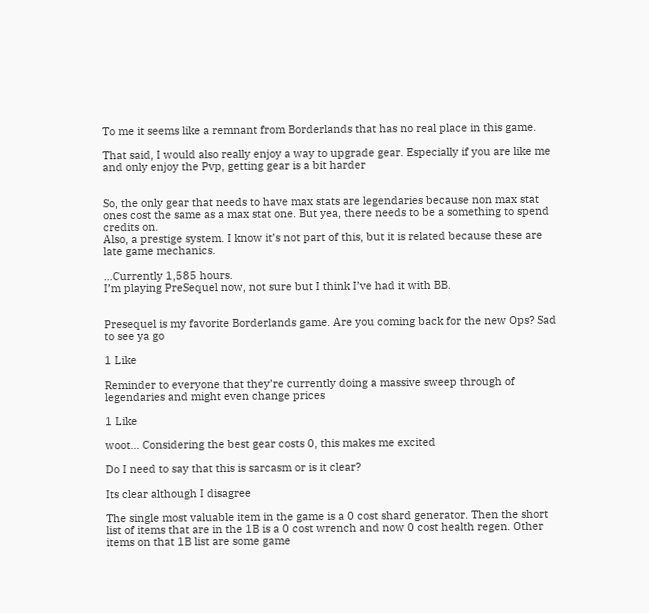To me it seems like a remnant from Borderlands that has no real place in this game.

That said, I would also really enjoy a way to upgrade gear. Especially if you are like me and only enjoy the Pvp, getting gear is a bit harder


So, the only gear that needs to have max stats are legendaries because non max stat ones cost the same as a max stat one. But yea, there needs to be a something to spend credits on.
Also, a prestige system. I know it’s not part of this, but it is related because these are late game mechanics.

…Currently 1,585 hours.
I’m playing PreSequel now, not sure but I think I’ve had it with BB.


Presequel is my favorite Borderlands game. Are you coming back for the new Ops? Sad to see ya go

1 Like

Reminder to everyone that they’re currently doing a massive sweep through of legendaries and might even change prices

1 Like

woot… Considering the best gear costs 0, this makes me excited

Do I need to say that this is sarcasm or is it clear?

Its clear although I disagree

The single most valuable item in the game is a 0 cost shard generator. Then the short list of items that are in the 1B is a 0 cost wrench and now 0 cost health regen. Other items on that 1B list are some game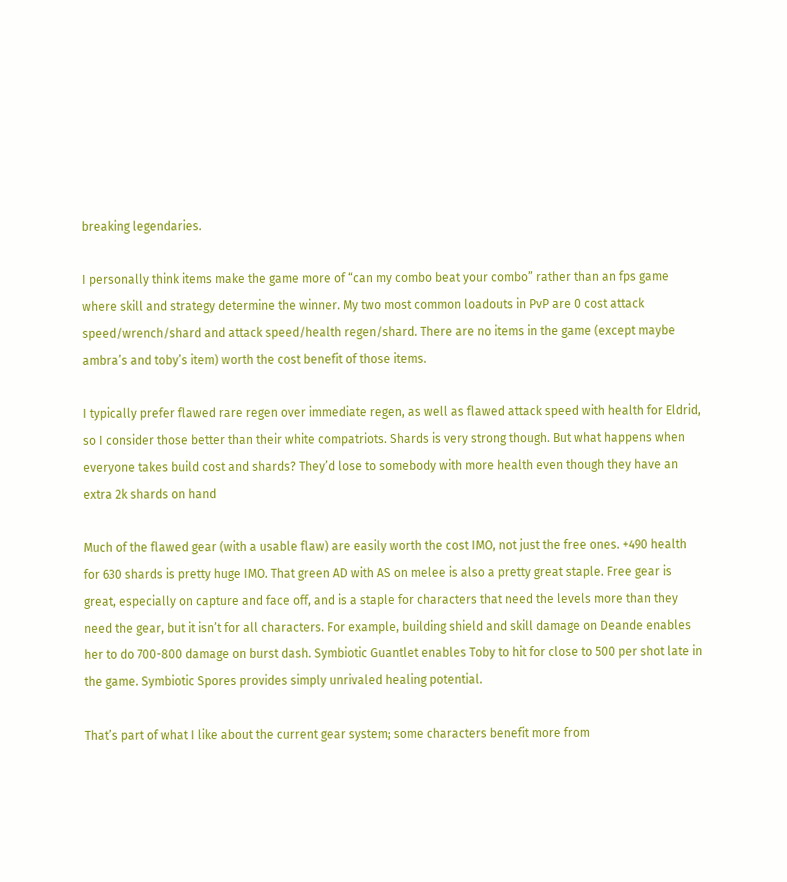breaking legendaries.

I personally think items make the game more of “can my combo beat your combo” rather than an fps game where skill and strategy determine the winner. My two most common loadouts in PvP are 0 cost attack speed/wrench/shard and attack speed/health regen/shard. There are no items in the game (except maybe ambra’s and toby’s item) worth the cost benefit of those items.

I typically prefer flawed rare regen over immediate regen, as well as flawed attack speed with health for Eldrid, so I consider those better than their white compatriots. Shards is very strong though. But what happens when everyone takes build cost and shards? They’d lose to somebody with more health even though they have an extra 2k shards on hand

Much of the flawed gear (with a usable flaw) are easily worth the cost IMO, not just the free ones. +490 health for 630 shards is pretty huge IMO. That green AD with AS on melee is also a pretty great staple. Free gear is great, especially on capture and face off, and is a staple for characters that need the levels more than they need the gear, but it isn’t for all characters. For example, building shield and skill damage on Deande enables her to do 700-800 damage on burst dash. Symbiotic Guantlet enables Toby to hit for close to 500 per shot late in the game. Symbiotic Spores provides simply unrivaled healing potential.

That’s part of what I like about the current gear system; some characters benefit more from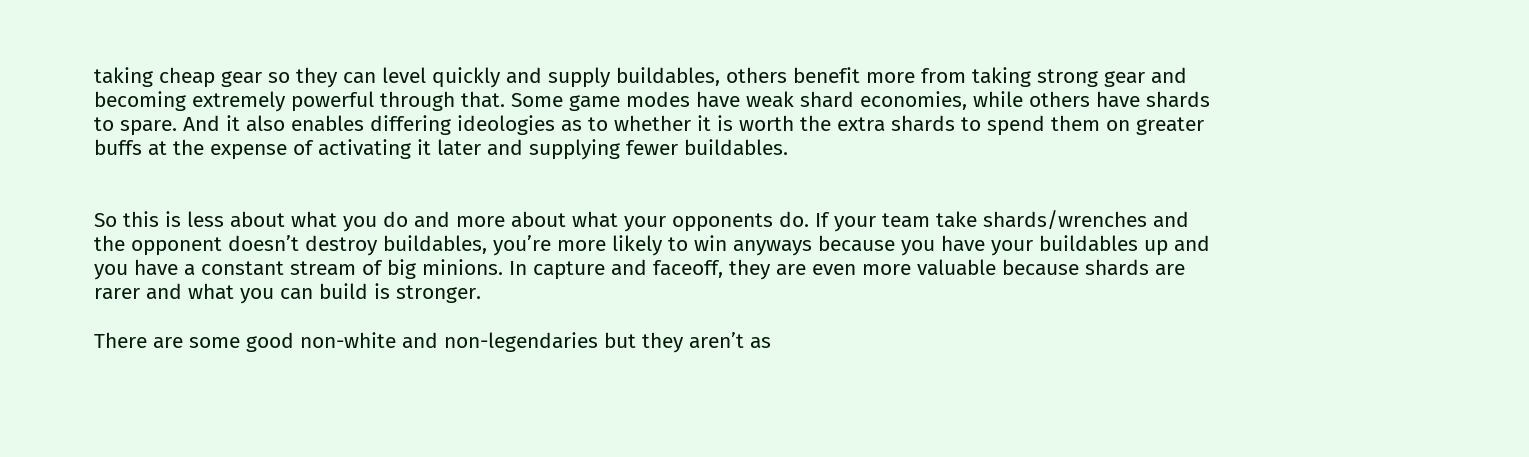taking cheap gear so they can level quickly and supply buildables, others benefit more from taking strong gear and becoming extremely powerful through that. Some game modes have weak shard economies, while others have shards to spare. And it also enables differing ideologies as to whether it is worth the extra shards to spend them on greater buffs at the expense of activating it later and supplying fewer buildables.


So this is less about what you do and more about what your opponents do. If your team take shards/wrenches and the opponent doesn’t destroy buildables, you’re more likely to win anyways because you have your buildables up and you have a constant stream of big minions. In capture and faceoff, they are even more valuable because shards are rarer and what you can build is stronger.

There are some good non-white and non-legendaries but they aren’t as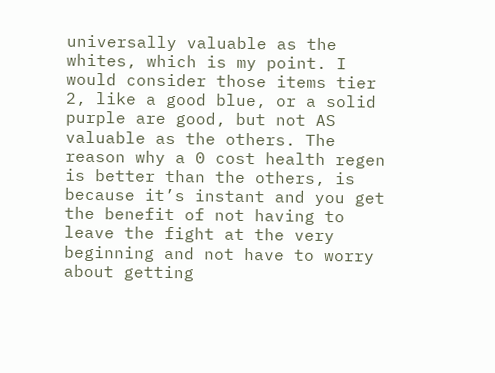universally valuable as the whites, which is my point. I would consider those items tier 2, like a good blue, or a solid purple are good, but not AS valuable as the others. The reason why a 0 cost health regen is better than the others, is because it’s instant and you get the benefit of not having to leave the fight at the very beginning and not have to worry about getting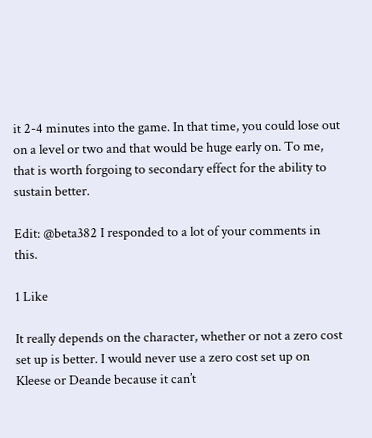it 2-4 minutes into the game. In that time, you could lose out on a level or two and that would be huge early on. To me, that is worth forgoing to secondary effect for the ability to sustain better.

Edit: @beta382 I responded to a lot of your comments in this.

1 Like

It really depends on the character, whether or not a zero cost set up is better. I would never use a zero cost set up on Kleese or Deande because it can’t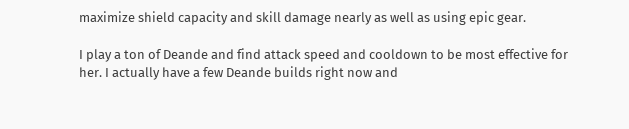maximize shield capacity and skill damage nearly as well as using epic gear.

I play a ton of Deande and find attack speed and cooldown to be most effective for her. I actually have a few Deande builds right now and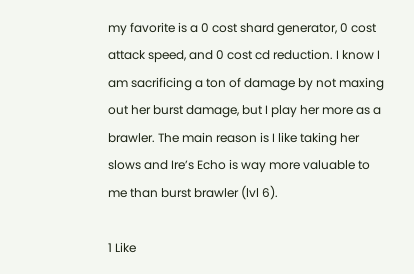my favorite is a 0 cost shard generator, 0 cost attack speed, and 0 cost cd reduction. I know I am sacrificing a ton of damage by not maxing out her burst damage, but I play her more as a brawler. The main reason is I like taking her slows and Ire’s Echo is way more valuable to me than burst brawler (lvl 6).

1 Like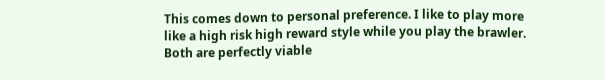This comes down to personal preference. I like to play more like a high risk high reward style while you play the brawler. Both are perfectly viable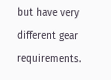but have very different gear requirements.